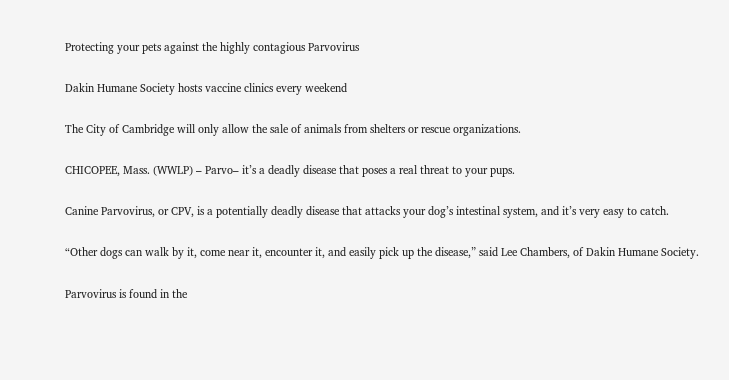Protecting your pets against the highly contagious Parvovirus

Dakin Humane Society hosts vaccine clinics every weekend

The City of Cambridge will only allow the sale of animals from shelters or rescue organizations.

CHICOPEE, Mass. (WWLP) – Parvo– it’s a deadly disease that poses a real threat to your pups.

Canine Parvovirus, or CPV, is a potentially deadly disease that attacks your dog’s intestinal system, and it’s very easy to catch.

“Other dogs can walk by it, come near it, encounter it, and easily pick up the disease,” said Lee Chambers, of Dakin Humane Society.

Parvovirus is found in the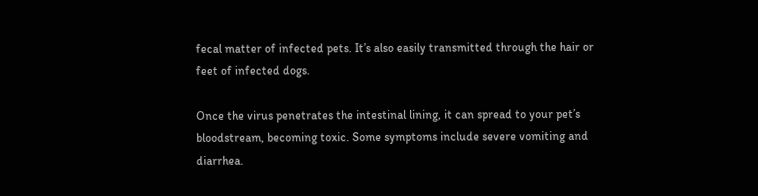fecal matter of infected pets. It’s also easily transmitted through the hair or feet of infected dogs.

Once the virus penetrates the intestinal lining, it can spread to your pet’s bloodstream, becoming toxic. Some symptoms include severe vomiting and diarrhea.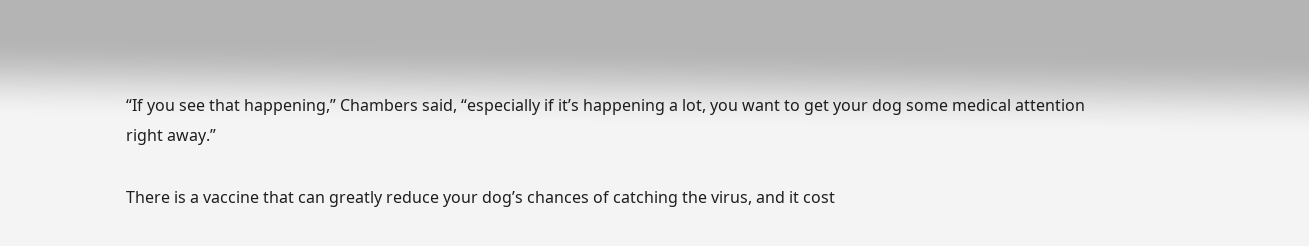“If you see that happening,” Chambers said, “especially if it’s happening a lot, you want to get your dog some medical attention right away.”

There is a vaccine that can greatly reduce your dog’s chances of catching the virus, and it cost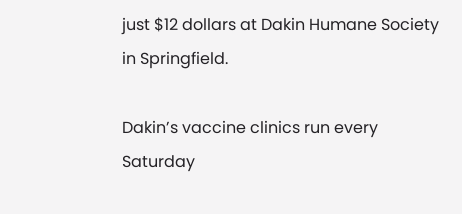just $12 dollars at Dakin Humane Society in Springfield.

Dakin’s vaccine clinics run every Saturday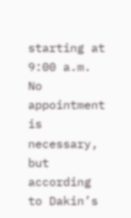starting at 9:00 a.m. No appointment is necessary, but according to Dakin’s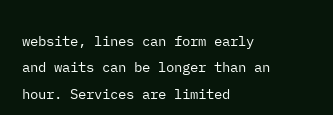website, lines can form early and waits can be longer than an hour. Services are limited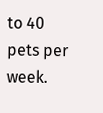to 40 pets per week.